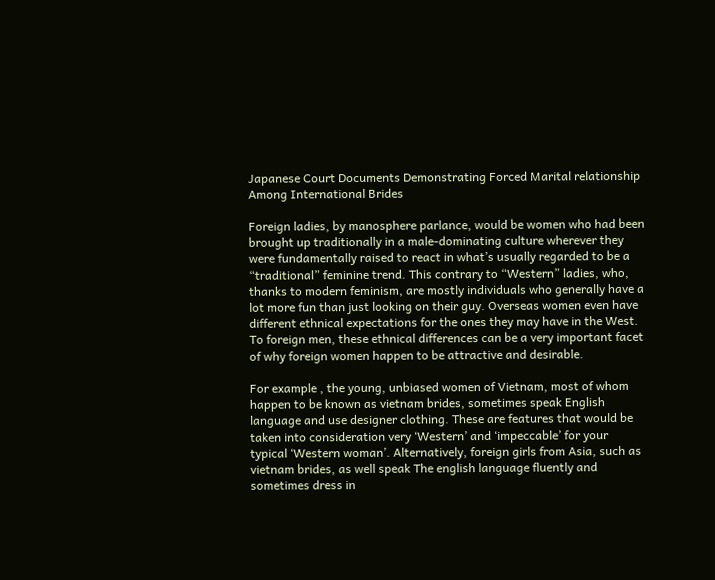Japanese Court Documents Demonstrating Forced Marital relationship Among International Brides

Foreign ladies, by manosphere parlance, would be women who had been brought up traditionally in a male-dominating culture wherever they were fundamentally raised to react in what’s usually regarded to be a “traditional” feminine trend. This contrary to “Western” ladies, who, thanks to modern feminism, are mostly individuals who generally have a lot more fun than just looking on their guy. Overseas women even have different ethnical expectations for the ones they may have in the West. To foreign men, these ethnical differences can be a very important facet of why foreign women happen to be attractive and desirable.

For example , the young, unbiased women of Vietnam, most of whom happen to be known as vietnam brides, sometimes speak English language and use designer clothing. These are features that would be taken into consideration very ‘Western’ and ‘impeccable’ for your typical ‘Western woman’. Alternatively, foreign girls from Asia, such as vietnam brides, as well speak The english language fluently and sometimes dress in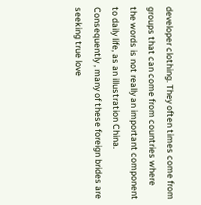developer clothing. They often times come from groups that can come from countries where the words is not really an important component to daily life, as an illustration China. Consequently , many of these foreign brides are seeking true love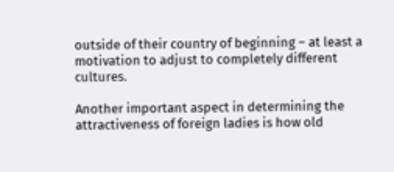outside of their country of beginning – at least a motivation to adjust to completely different cultures.

Another important aspect in determining the attractiveness of foreign ladies is how old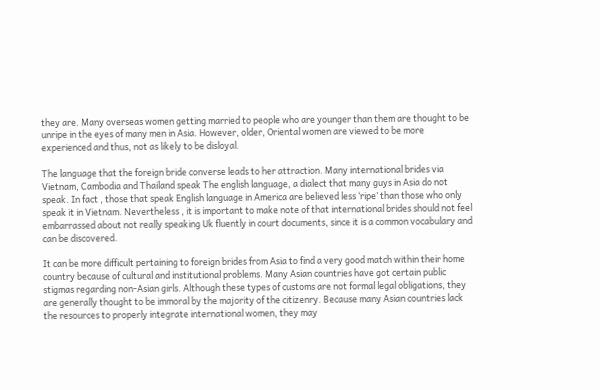they are. Many overseas women getting married to people who are younger than them are thought to be unripe in the eyes of many men in Asia. However, older, Oriental women are viewed to be more experienced and thus, not as likely to be disloyal.

The language that the foreign bride converse leads to her attraction. Many international brides via Vietnam, Cambodia and Thailand speak The english language, a dialect that many guys in Asia do not speak. In fact , those that speak English language in America are believed less ‘ripe’ than those who only speak it in Vietnam. Nevertheless , it is important to make note of that international brides should not feel embarrassed about not really speaking Uk fluently in court documents, since it is a common vocabulary and can be discovered.

It can be more difficult pertaining to foreign brides from Asia to find a very good match within their home country because of cultural and institutional problems. Many Asian countries have got certain public stigmas regarding non-Asian girls. Although these types of customs are not formal legal obligations, they are generally thought to be immoral by the majority of the citizenry. Because many Asian countries lack the resources to properly integrate international women, they may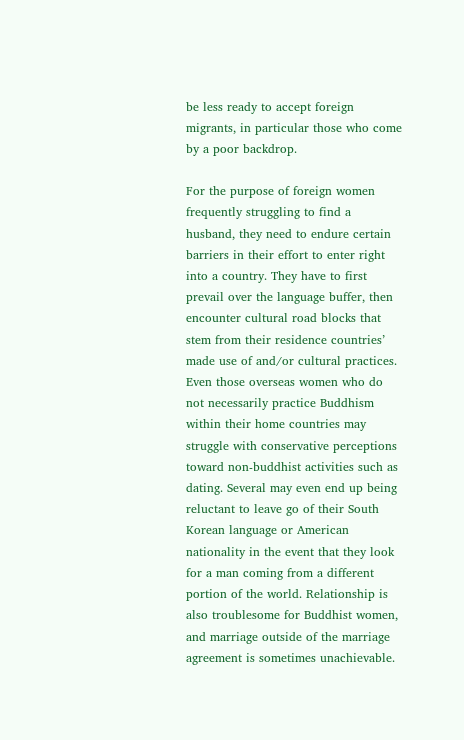be less ready to accept foreign migrants, in particular those who come by a poor backdrop.

For the purpose of foreign women frequently struggling to find a husband, they need to endure certain barriers in their effort to enter right into a country. They have to first prevail over the language buffer, then encounter cultural road blocks that stem from their residence countries’ made use of and/or cultural practices. Even those overseas women who do not necessarily practice Buddhism within their home countries may struggle with conservative perceptions toward non-buddhist activities such as dating. Several may even end up being reluctant to leave go of their South Korean language or American nationality in the event that they look for a man coming from a different portion of the world. Relationship is also troublesome for Buddhist women, and marriage outside of the marriage agreement is sometimes unachievable.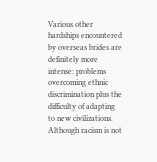Various other hardships encountered by overseas brides are definitely more intense: problems overcoming ethnic discrimination plus the difficulty of adapting to new civilizations. Although racism is not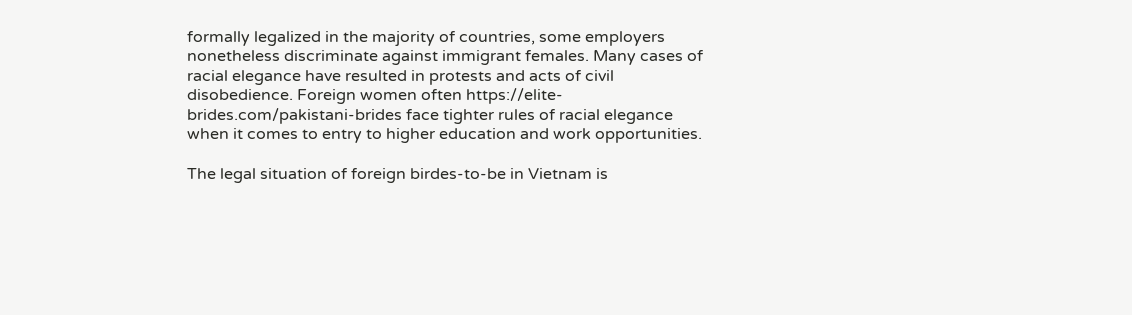formally legalized in the majority of countries, some employers nonetheless discriminate against immigrant females. Many cases of racial elegance have resulted in protests and acts of civil disobedience. Foreign women often https://elite-brides.com/pakistani-brides face tighter rules of racial elegance when it comes to entry to higher education and work opportunities.

The legal situation of foreign birdes-to-be in Vietnam is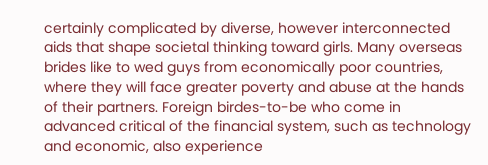certainly complicated by diverse, however interconnected aids that shape societal thinking toward girls. Many overseas brides like to wed guys from economically poor countries, where they will face greater poverty and abuse at the hands of their partners. Foreign birdes-to-be who come in advanced critical of the financial system, such as technology and economic, also experience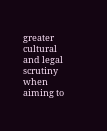greater cultural and legal scrutiny when aiming to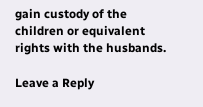gain custody of the children or equivalent rights with the husbands.

Leave a Reply